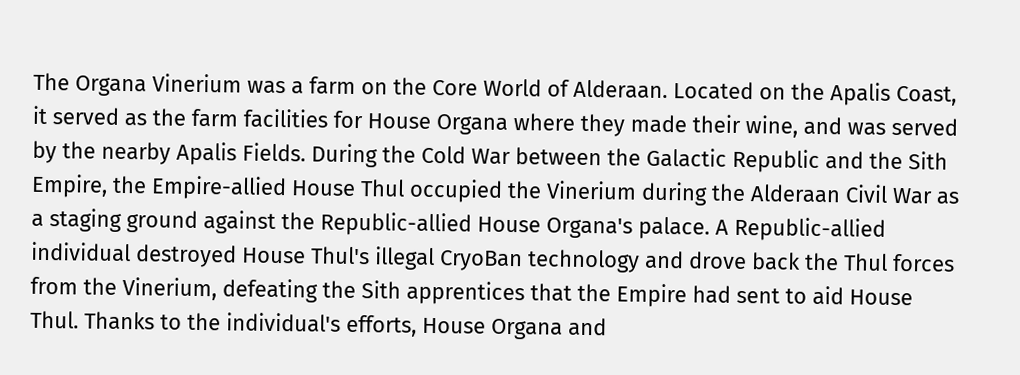The Organa Vinerium was a farm on the Core World of Alderaan. Located on the Apalis Coast, it served as the farm facilities for House Organa where they made their wine, and was served by the nearby Apalis Fields. During the Cold War between the Galactic Republic and the Sith Empire, the Empire-allied House Thul occupied the Vinerium during the Alderaan Civil War as a staging ground against the Republic-allied House Organa's palace. A Republic-allied individual destroyed House Thul's illegal CryoBan technology and drove back the Thul forces from the Vinerium, defeating the Sith apprentices that the Empire had sent to aid House Thul. Thanks to the individual's efforts, House Organa and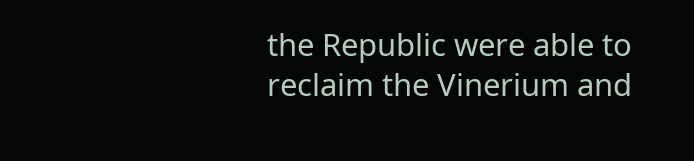the Republic were able to reclaim the Vinerium and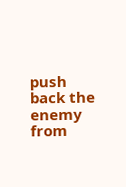push back the enemy from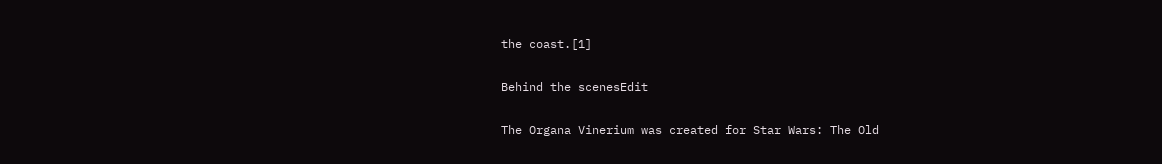the coast.[1]

Behind the scenesEdit

The Organa Vinerium was created for Star Wars: The Old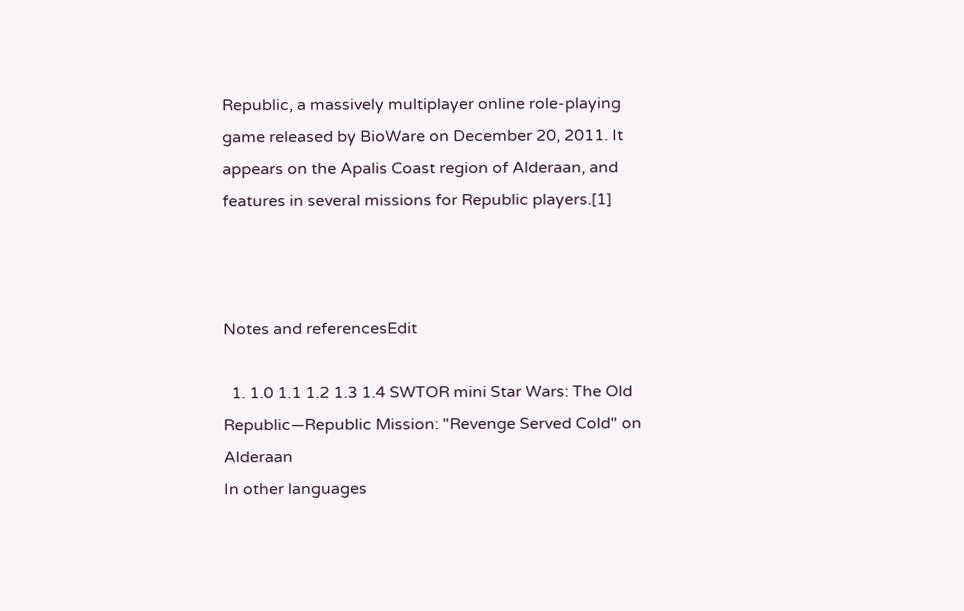Republic, a massively multiplayer online role-playing game released by BioWare on December 20, 2011. It appears on the Apalis Coast region of Alderaan, and features in several missions for Republic players.[1]



Notes and referencesEdit

  1. 1.0 1.1 1.2 1.3 1.4 SWTOR mini Star Wars: The Old Republic—Republic Mission: "Revenge Served Cold" on Alderaan
In other languages